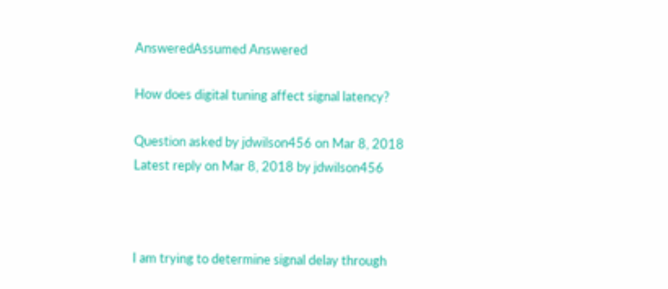AnsweredAssumed Answered

How does digital tuning affect signal latency?

Question asked by jdwilson456 on Mar 8, 2018
Latest reply on Mar 8, 2018 by jdwilson456



I am trying to determine signal delay through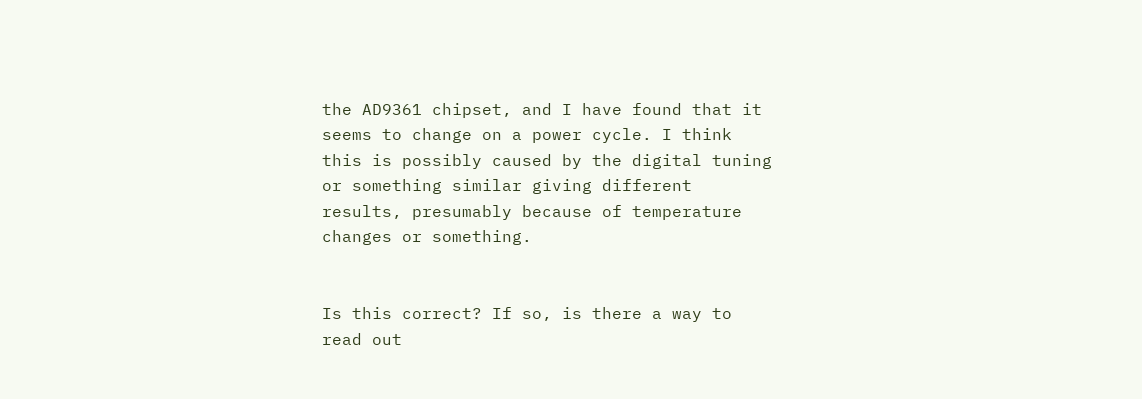the AD9361 chipset, and I have found that it seems to change on a power cycle. I think this is possibly caused by the digital tuning or something similar giving different results, presumably because of temperature changes or something.


Is this correct? If so, is there a way to read out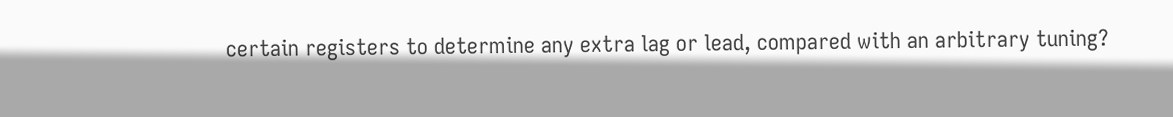certain registers to determine any extra lag or lead, compared with an arbitrary tuning?